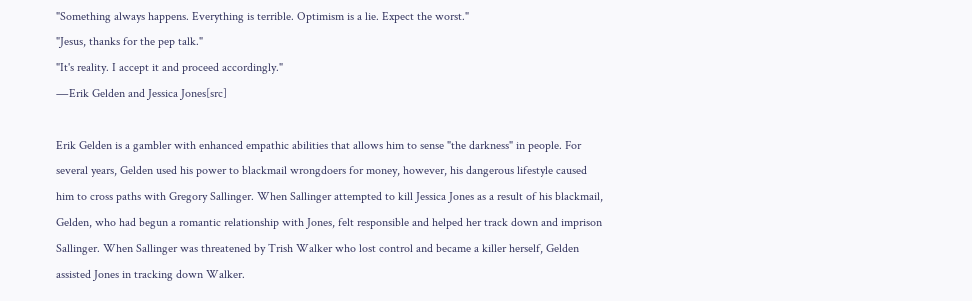"Something always happens. Everything is terrible. Optimism is a lie. Expect the worst."
"Jesus, thanks for the pep talk."
"It's reality. I accept it and proceed accordingly."
―Erik Gelden and Jessica Jones[src]

Erik Gelden is a gambler with enhanced empathic abilities that allows him to sense "the darkness" in people. For several years, Gelden used his power to blackmail wrongdoers for money, however, his dangerous lifestyle caused him to cross paths with Gregory Sallinger. When Sallinger attempted to kill Jessica Jones as a result of his blackmail, Gelden, who had begun a romantic relationship with Jones, felt responsible and helped her track down and imprison Sallinger. When Sallinger was threatened by Trish Walker who lost control and became a killer herself, Gelden assisted Jones in tracking down Walker.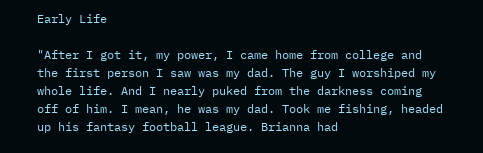Early Life

"After I got it, my power, I came home from college and the first person I saw was my dad. The guy I worshiped my whole life. And I nearly puked from the darkness coming off of him. I mean, he was my dad. Took me fishing, headed up his fantasy football league. Brianna had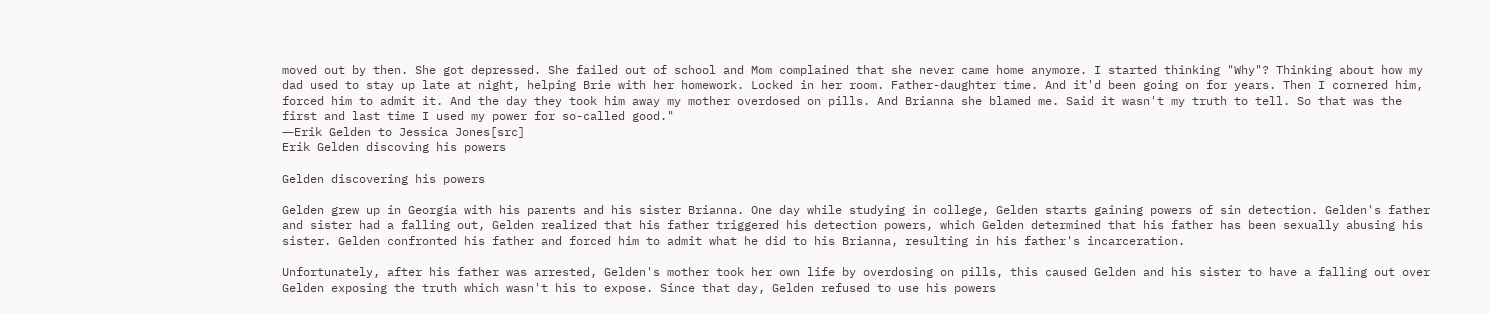moved out by then. She got depressed. She failed out of school and Mom complained that she never came home anymore. I started thinking "Why"? Thinking about how my dad used to stay up late at night, helping Brie with her homework. Locked in her room. Father-daughter time. And it'd been going on for years. Then I cornered him, forced him to admit it. And the day they took him away my mother overdosed on pills. And Brianna she blamed me. Said it wasn't my truth to tell. So that was the first and last time I used my power for so-called good."
―Erik Gelden to Jessica Jones[src]
Erik Gelden discoving his powers

Gelden discovering his powers

Gelden grew up in Georgia with his parents and his sister Brianna. One day while studying in college, Gelden starts gaining powers of sin detection. Gelden's father and sister had a falling out, Gelden realized that his father triggered his detection powers, which Gelden determined that his father has been sexually abusing his sister. Gelden confronted his father and forced him to admit what he did to his Brianna, resulting in his father's incarceration.

Unfortunately, after his father was arrested, Gelden's mother took her own life by overdosing on pills, this caused Gelden and his sister to have a falling out over Gelden exposing the truth which wasn't his to expose. Since that day, Gelden refused to use his powers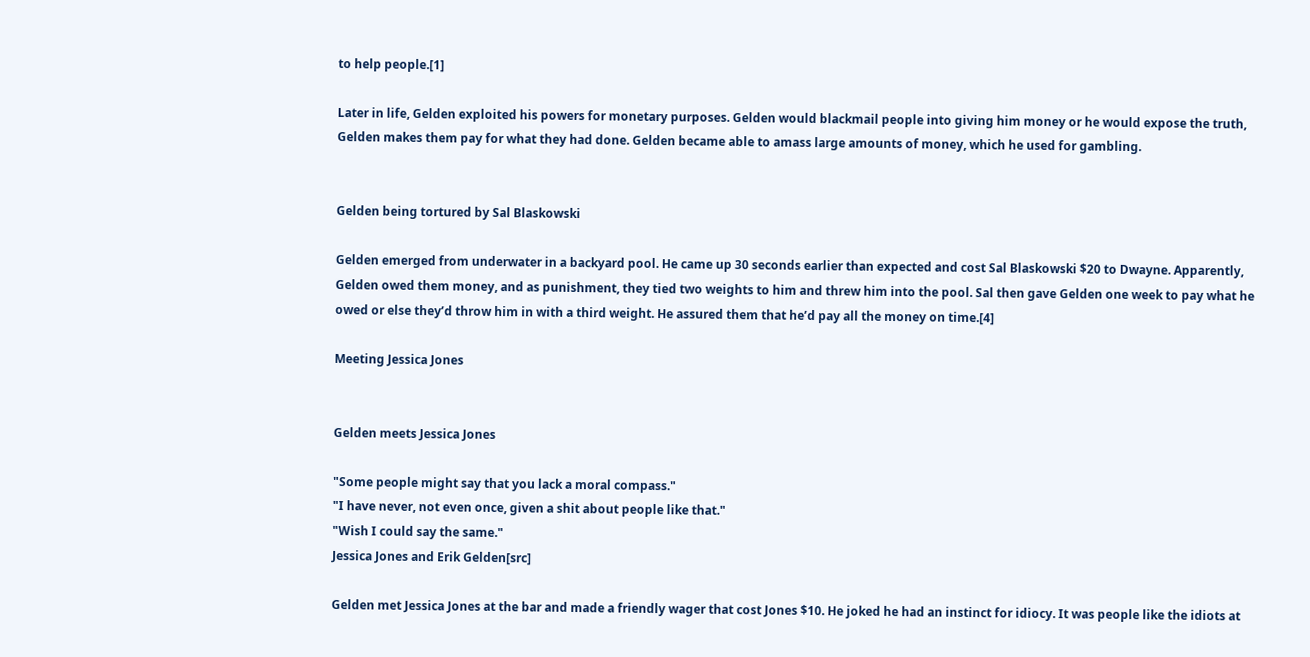to help people.[1]

Later in life, Gelden exploited his powers for monetary purposes. Gelden would blackmail people into giving him money or he would expose the truth, Gelden makes them pay for what they had done. Gelden became able to amass large amounts of money, which he used for gambling.


Gelden being tortured by Sal Blaskowski

Gelden emerged from underwater in a backyard pool. He came up 30 seconds earlier than expected and cost Sal Blaskowski $20 to Dwayne. Apparently, Gelden owed them money, and as punishment, they tied two weights to him and threw him into the pool. Sal then gave Gelden one week to pay what he owed or else they’d throw him in with a third weight. He assured them that he’d pay all the money on time.[4]

Meeting Jessica Jones


Gelden meets Jessica Jones

"Some people might say that you lack a moral compass."
"I have never, not even once, given a shit about people like that."
"Wish I could say the same."
Jessica Jones and Erik Gelden[src]

Gelden met Jessica Jones at the bar and made a friendly wager that cost Jones $10. He joked he had an instinct for idiocy. It was people like the idiots at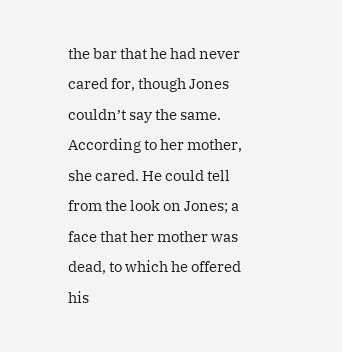the bar that he had never cared for, though Jones couldn’t say the same. According to her mother, she cared. He could tell from the look on Jones; a face that her mother was dead, to which he offered his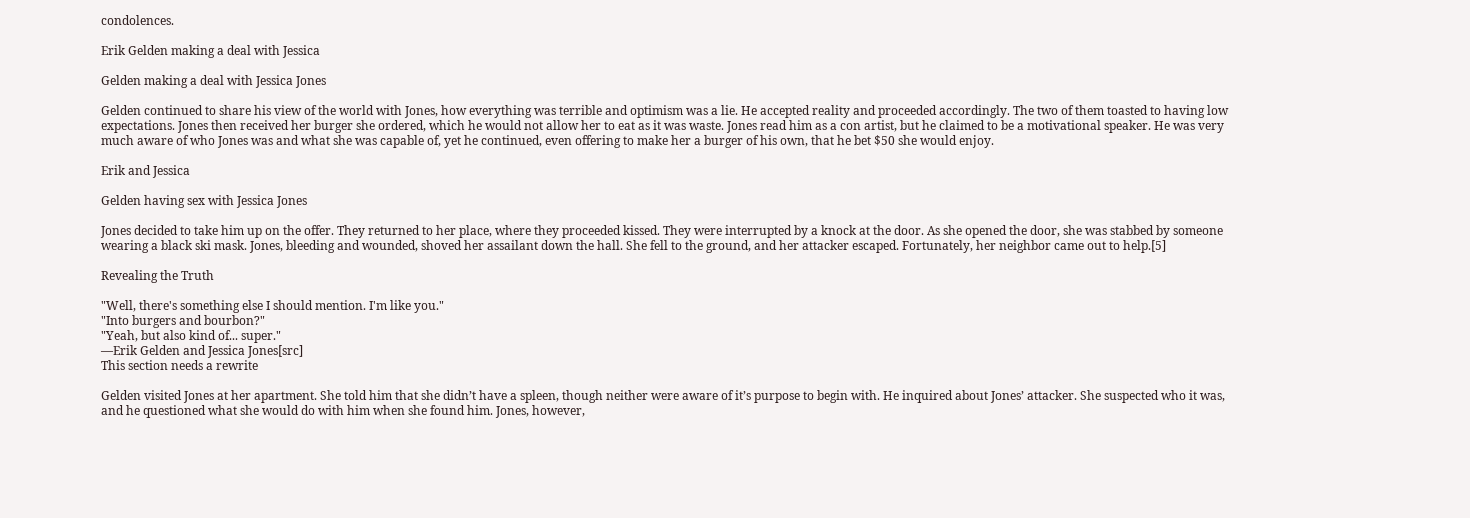condolences.

Erik Gelden making a deal with Jessica

Gelden making a deal with Jessica Jones

Gelden continued to share his view of the world with Jones, how everything was terrible and optimism was a lie. He accepted reality and proceeded accordingly. The two of them toasted to having low expectations. Jones then received her burger she ordered, which he would not allow her to eat as it was waste. Jones read him as a con artist, but he claimed to be a motivational speaker. He was very much aware of who Jones was and what she was capable of, yet he continued, even offering to make her a burger of his own, that he bet $50 she would enjoy.

Erik and Jessica

Gelden having sex with Jessica Jones

Jones decided to take him up on the offer. They returned to her place, where they proceeded kissed. They were interrupted by a knock at the door. As she opened the door, she was stabbed by someone wearing a black ski mask. Jones, bleeding and wounded, shoved her assailant down the hall. She fell to the ground, and her attacker escaped. Fortunately, her neighbor came out to help.[5]

Revealing the Truth

"Well, there's something else I should mention. I'm like you."
"Into burgers and bourbon?"
"Yeah, but also kind of... super."
―Erik Gelden and Jessica Jones[src]
This section needs a rewrite

Gelden visited Jones at her apartment. She told him that she didn’t have a spleen, though neither were aware of it’s purpose to begin with. He inquired about Jones’ attacker. She suspected who it was, and he questioned what she would do with him when she found him. Jones, however,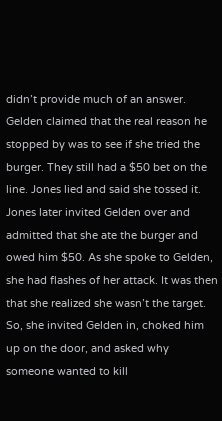didn’t provide much of an answer. Gelden claimed that the real reason he stopped by was to see if she tried the burger. They still had a $50 bet on the line. Jones lied and said she tossed it. Jones later invited Gelden over and admitted that she ate the burger and owed him $50. As she spoke to Gelden, she had flashes of her attack. It was then that she realized she wasn’t the target. So, she invited Gelden in, choked him up on the door, and asked why someone wanted to kill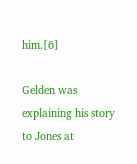him.[6]

Gelden was explaining his story to Jones at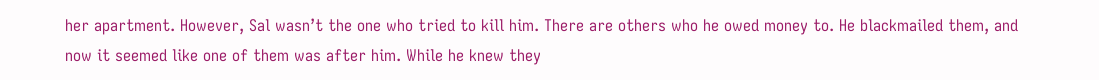her apartment. However, Sal wasn’t the one who tried to kill him. There are others who he owed money to. He blackmailed them, and now it seemed like one of them was after him. While he knew they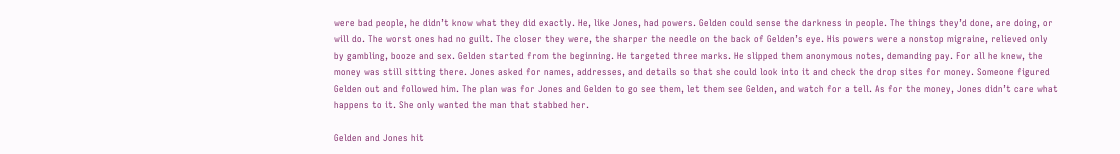were bad people, he didn’t know what they did exactly. He, like Jones, had powers. Gelden could sense the darkness in people. The things they’d done, are doing, or will do. The worst ones had no guilt. The closer they were, the sharper the needle on the back of Gelden’s eye. His powers were a nonstop migraine, relieved only by gambling, booze and sex. Gelden started from the beginning. He targeted three marks. He slipped them anonymous notes, demanding pay. For all he knew, the money was still sitting there. Jones asked for names, addresses, and details so that she could look into it and check the drop sites for money. Someone figured Gelden out and followed him. The plan was for Jones and Gelden to go see them, let them see Gelden, and watch for a tell. As for the money, Jones didn’t care what happens to it. She only wanted the man that stabbed her.

Gelden and Jones hit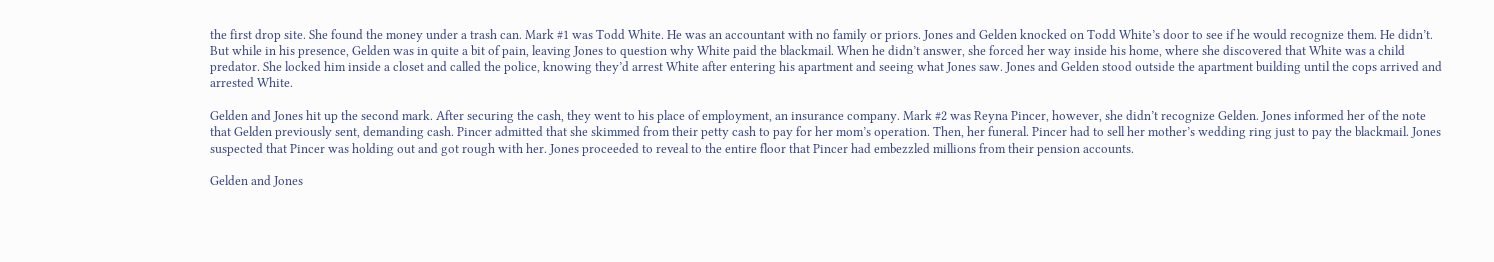the first drop site. She found the money under a trash can. Mark #1 was Todd White. He was an accountant with no family or priors. Jones and Gelden knocked on Todd White’s door to see if he would recognize them. He didn’t. But while in his presence, Gelden was in quite a bit of pain, leaving Jones to question why White paid the blackmail. When he didn’t answer, she forced her way inside his home, where she discovered that White was a child predator. She locked him inside a closet and called the police, knowing they’d arrest White after entering his apartment and seeing what Jones saw. Jones and Gelden stood outside the apartment building until the cops arrived and arrested White.

Gelden and Jones hit up the second mark. After securing the cash, they went to his place of employment, an insurance company. Mark #2 was Reyna Pincer, however, she didn’t recognize Gelden. Jones informed her of the note that Gelden previously sent, demanding cash. Pincer admitted that she skimmed from their petty cash to pay for her mom’s operation. Then, her funeral. Pincer had to sell her mother’s wedding ring just to pay the blackmail. Jones suspected that Pincer was holding out and got rough with her. Jones proceeded to reveal to the entire floor that Pincer had embezzled millions from their pension accounts.

Gelden and Jones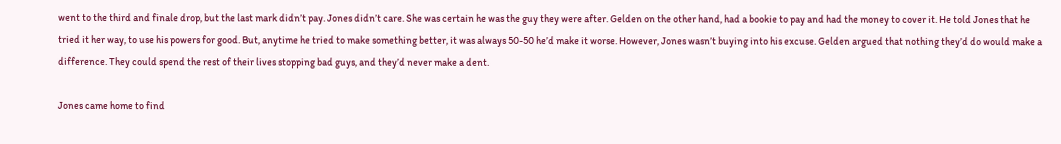went to the third and finale drop, but the last mark didn’t pay. Jones didn’t care. She was certain he was the guy they were after. Gelden on the other hand, had a bookie to pay and had the money to cover it. He told Jones that he tried it her way, to use his powers for good. But, anytime he tried to make something better, it was always 50-50 he’d make it worse. However, Jones wasn’t buying into his excuse. Gelden argued that nothing they’d do would make a difference. They could spend the rest of their lives stopping bad guys, and they’d never make a dent.

Jones came home to find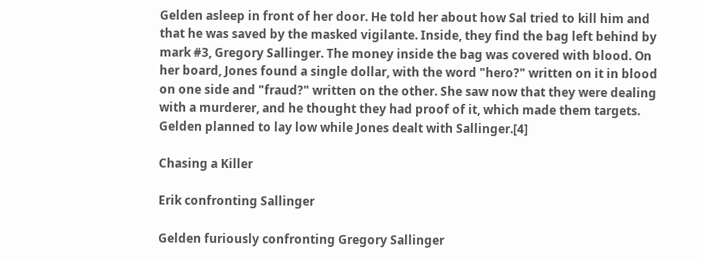Gelden asleep in front of her door. He told her about how Sal tried to kill him and that he was saved by the masked vigilante. Inside, they find the bag left behind by mark #3, Gregory Sallinger. The money inside the bag was covered with blood. On her board, Jones found a single dollar, with the word "hero?" written on it in blood on one side and "fraud?" written on the other. She saw now that they were dealing with a murderer, and he thought they had proof of it, which made them targets. Gelden planned to lay low while Jones dealt with Sallinger.[4]

Chasing a Killer

Erik confronting Sallinger

Gelden furiously confronting Gregory Sallinger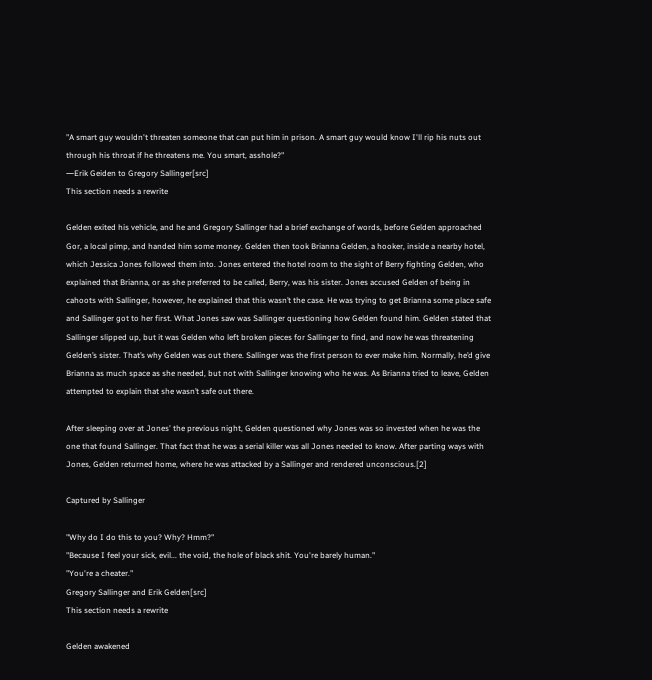"A smart guy wouldn't threaten someone that can put him in prison. A smart guy would know I'll rip his nuts out through his throat if he threatens me. You smart, asshole?"
―Erik Geiden to Gregory Sallinger[src]
This section needs a rewrite

Gelden exited his vehicle, and he and Gregory Sallinger had a brief exchange of words, before Gelden approached Gor, a local pimp, and handed him some money. Gelden then took Brianna Gelden, a hooker, inside a nearby hotel, which Jessica Jones followed them into. Jones entered the hotel room to the sight of Berry fighting Gelden, who explained that Brianna, or as she preferred to be called, Berry, was his sister. Jones accused Gelden of being in cahoots with Sallinger, however, he explained that this wasn’t the case. He was trying to get Brianna some place safe and Sallinger got to her first. What Jones saw was Sallinger questioning how Gelden found him. Gelden stated that Sallinger slipped up, but it was Gelden who left broken pieces for Sallinger to find, and now he was threatening Gelden’s sister. That’s why Gelden was out there. Sallinger was the first person to ever make him. Normally, he’d give Brianna as much space as she needed, but not with Sallinger knowing who he was. As Brianna tried to leave, Gelden attempted to explain that she wasn’t safe out there.

After sleeping over at Jones' the previous night, Gelden questioned why Jones was so invested when he was the one that found Sallinger. That fact that he was a serial killer was all Jones needed to know. After parting ways with Jones, Gelden returned home, where he was attacked by a Sallinger and rendered unconscious.[2]

Captured by Sallinger

"Why do I do this to you? Why? Hmm?"
"Because I feel your sick, evil... the void, the hole of black shit. You're barely human."
"You're a cheater."
Gregory Sallinger and Erik Gelden[src]
This section needs a rewrite

Gelden awakened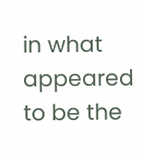in what appeared to be the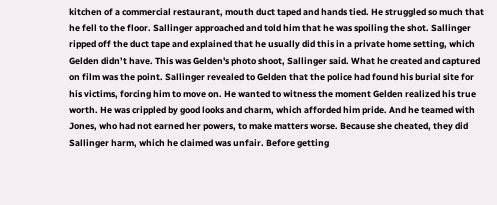kitchen of a commercial restaurant, mouth duct taped and hands tied. He struggled so much that he fell to the floor. Sallinger approached and told him that he was spoiling the shot. Sallinger ripped off the duct tape and explained that he usually did this in a private home setting, which Gelden didn’t have. This was Gelden's photo shoot, Sallinger said. What he created and captured on film was the point. Sallinger revealed to Gelden that the police had found his burial site for his victims, forcing him to move on. He wanted to witness the moment Gelden realized his true worth. He was crippled by good looks and charm, which afforded him pride. And he teamed with Jones, who had not earned her powers, to make matters worse. Because she cheated, they did Sallinger harm, which he claimed was unfair. Before getting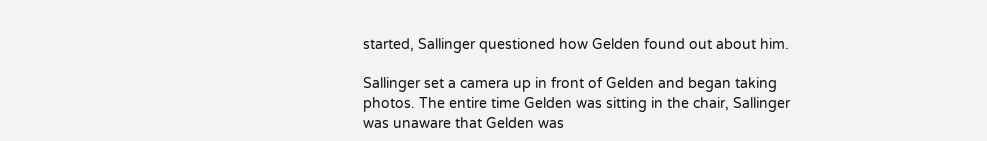started, Sallinger questioned how Gelden found out about him.

Sallinger set a camera up in front of Gelden and began taking photos. The entire time Gelden was sitting in the chair, Sallinger was unaware that Gelden was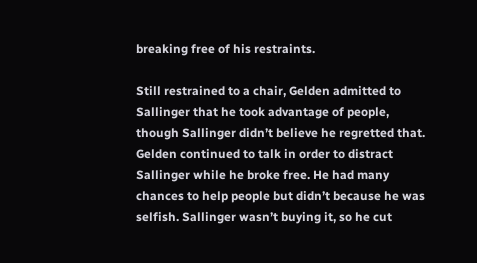breaking free of his restraints.

Still restrained to a chair, Gelden admitted to Sallinger that he took advantage of people, though Sallinger didn’t believe he regretted that. Gelden continued to talk in order to distract Sallinger while he broke free. He had many chances to help people but didn’t because he was selfish. Sallinger wasn’t buying it, so he cut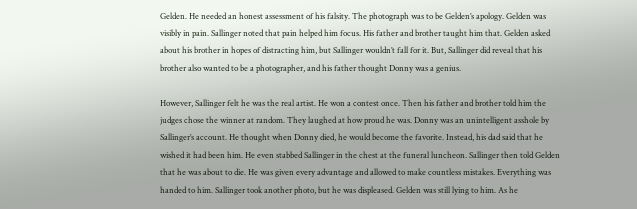Gelden. He needed an honest assessment of his falsity. The photograph was to be Gelden’s apology. Gelden was visibly in pain. Sallinger noted that pain helped him focus. His father and brother taught him that. Gelden asked about his brother in hopes of distracting him, but Sallinger wouldn’t fall for it. But, Sallinger did reveal that his brother also wanted to be a photographer, and his father thought Donny was a genius.

However, Sallinger felt he was the real artist. He won a contest once. Then his father and brother told him the judges chose the winner at random. They laughed at how proud he was. Donny was an unintelligent asshole by Sallinger’s account. He thought when Donny died, he would become the favorite. Instead, his dad said that he wished it had been him. He even stabbed Sallinger in the chest at the funeral luncheon. Sallinger then told Gelden that he was about to die. He was given every advantage and allowed to make countless mistakes. Everything was handed to him. Sallinger took another photo, but he was displeased. Gelden was still lying to him. As he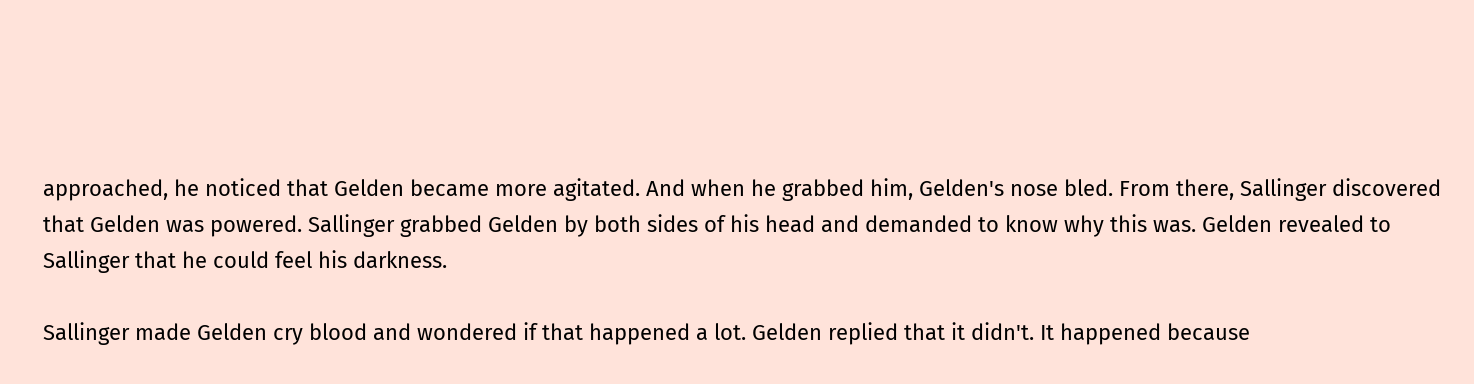approached, he noticed that Gelden became more agitated. And when he grabbed him, Gelden's nose bled. From there, Sallinger discovered that Gelden was powered. Sallinger grabbed Gelden by both sides of his head and demanded to know why this was. Gelden revealed to Sallinger that he could feel his darkness.

Sallinger made Gelden cry blood and wondered if that happened a lot. Gelden replied that it didn't. It happened because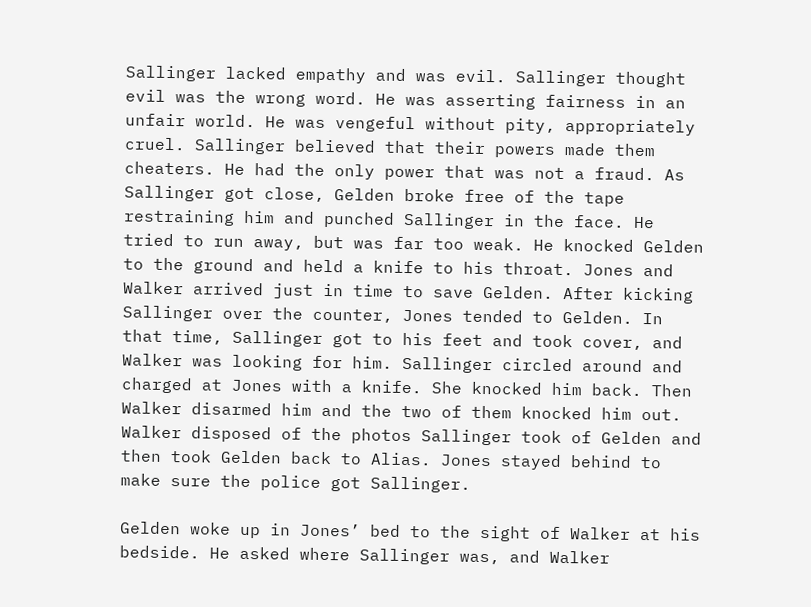Sallinger lacked empathy and was evil. Sallinger thought evil was the wrong word. He was asserting fairness in an unfair world. He was vengeful without pity, appropriately cruel. Sallinger believed that their powers made them cheaters. He had the only power that was not a fraud. As Sallinger got close, Gelden broke free of the tape restraining him and punched Sallinger in the face. He tried to run away, but was far too weak. He knocked Gelden to the ground and held a knife to his throat. Jones and Walker arrived just in time to save Gelden. After kicking Sallinger over the counter, Jones tended to Gelden. In that time, Sallinger got to his feet and took cover, and Walker was looking for him. Sallinger circled around and charged at Jones with a knife. She knocked him back. Then Walker disarmed him and the two of them knocked him out. Walker disposed of the photos Sallinger took of Gelden and then took Gelden back to Alias. Jones stayed behind to make sure the police got Sallinger.

Gelden woke up in Jones’ bed to the sight of Walker at his bedside. He asked where Sallinger was, and Walker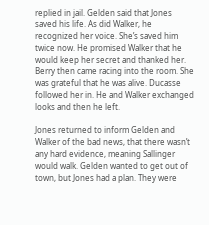replied in jail. Gelden said that Jones saved his life. As did Walker, he recognized her voice. She’s saved him twice now. He promised Walker that he would keep her secret and thanked her. Berry then came racing into the room. She was grateful that he was alive. Ducasse followed her in. He and Walker exchanged looks and then he left.

Jones returned to inform Gelden and Walker of the bad news, that there wasn’t any hard evidence, meaning Sallinger would walk. Gelden wanted to get out of town, but Jones had a plan. They were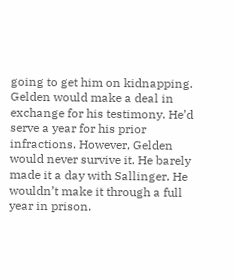going to get him on kidnapping. Gelden would make a deal in exchange for his testimony. He’d serve a year for his prior infractions. However, Gelden would never survive it. He barely made it a day with Sallinger. He wouldn’t make it through a full year in prison.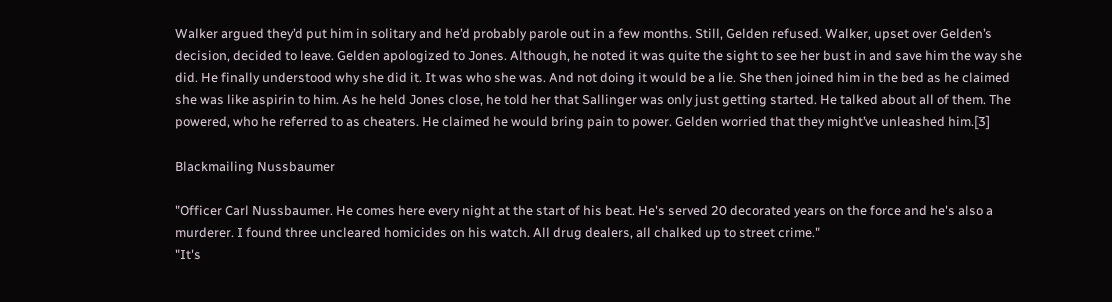Walker argued they’d put him in solitary and he’d probably parole out in a few months. Still, Gelden refused. Walker, upset over Gelden’s decision, decided to leave. Gelden apologized to Jones. Although, he noted it was quite the sight to see her bust in and save him the way she did. He finally understood why she did it. It was who she was. And not doing it would be a lie. She then joined him in the bed as he claimed she was like aspirin to him. As he held Jones close, he told her that Sallinger was only just getting started. He talked about all of them. The powered, who he referred to as cheaters. He claimed he would bring pain to power. Gelden worried that they might’ve unleashed him.[3]

Blackmailing Nussbaumer

"Officer Carl Nussbaumer. He comes here every night at the start of his beat. He's served 20 decorated years on the force and he's also a murderer. I found three uncleared homicides on his watch. All drug dealers, all chalked up to street crime."
"It's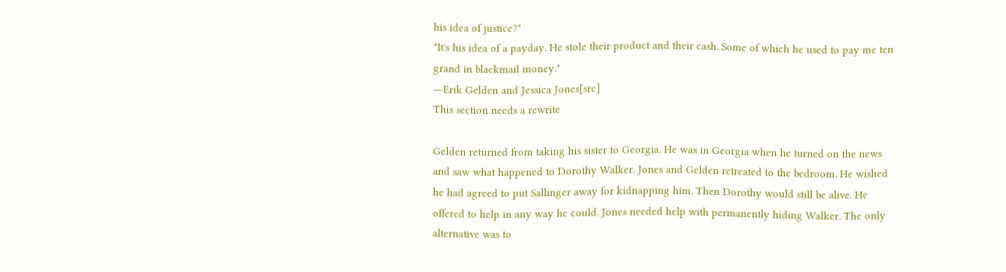his idea of justice?"
"It's his idea of a payday. He stole their product and their cash. Some of which he used to pay me ten grand in blackmail money."
―Erik Gelden and Jessica Jones[src]
This section needs a rewrite

Gelden returned from taking his sister to Georgia. He was in Georgia when he turned on the news and saw what happened to Dorothy Walker. Jones and Gelden retreated to the bedroom. He wished he had agreed to put Sallinger away for kidnapping him. Then Dorothy would still be alive. He offered to help in any way he could. Jones needed help with permanently hiding Walker. The only alternative was to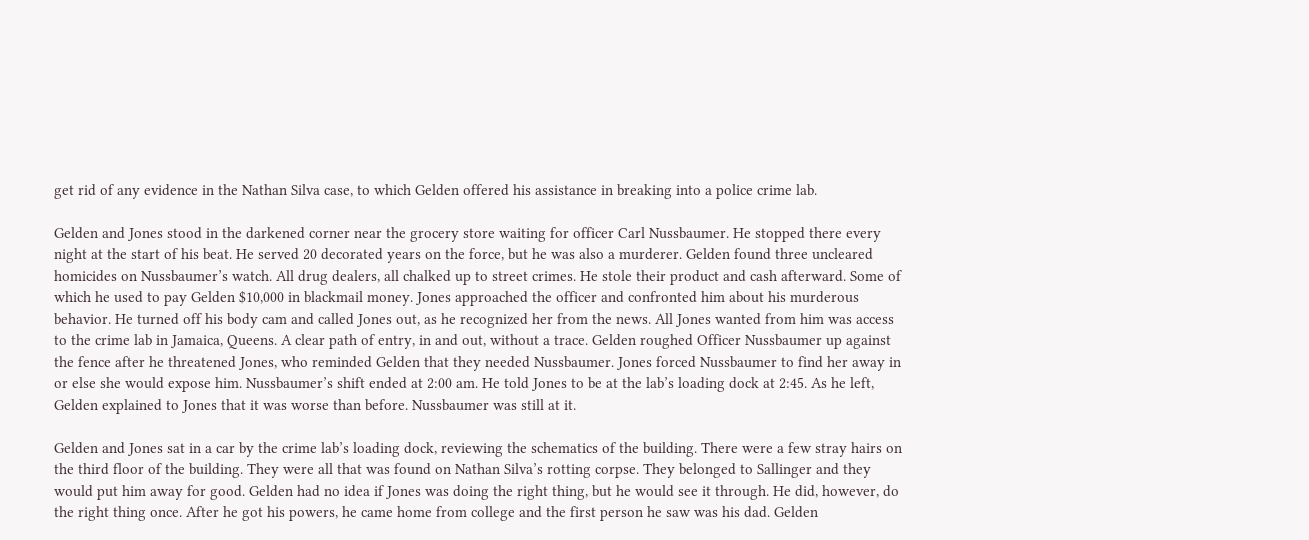get rid of any evidence in the Nathan Silva case, to which Gelden offered his assistance in breaking into a police crime lab.

Gelden and Jones stood in the darkened corner near the grocery store waiting for officer Carl Nussbaumer. He stopped there every night at the start of his beat. He served 20 decorated years on the force, but he was also a murderer. Gelden found three uncleared homicides on Nussbaumer’s watch. All drug dealers, all chalked up to street crimes. He stole their product and cash afterward. Some of which he used to pay Gelden $10,000 in blackmail money. Jones approached the officer and confronted him about his murderous behavior. He turned off his body cam and called Jones out, as he recognized her from the news. All Jones wanted from him was access to the crime lab in Jamaica, Queens. A clear path of entry, in and out, without a trace. Gelden roughed Officer Nussbaumer up against the fence after he threatened Jones, who reminded Gelden that they needed Nussbaumer. Jones forced Nussbaumer to find her away in or else she would expose him. Nussbaumer’s shift ended at 2:00 am. He told Jones to be at the lab’s loading dock at 2:45. As he left, Gelden explained to Jones that it was worse than before. Nussbaumer was still at it.

Gelden and Jones sat in a car by the crime lab’s loading dock, reviewing the schematics of the building. There were a few stray hairs on the third floor of the building. They were all that was found on Nathan Silva’s rotting corpse. They belonged to Sallinger and they would put him away for good. Gelden had no idea if Jones was doing the right thing, but he would see it through. He did, however, do the right thing once. After he got his powers, he came home from college and the first person he saw was his dad. Gelden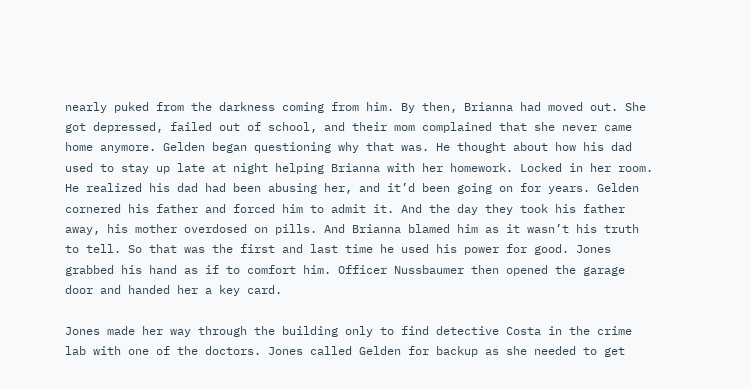nearly puked from the darkness coming from him. By then, Brianna had moved out. She got depressed, failed out of school, and their mom complained that she never came home anymore. Gelden began questioning why that was. He thought about how his dad used to stay up late at night helping Brianna with her homework. Locked in her room. He realized his dad had been abusing her, and it’d been going on for years. Gelden cornered his father and forced him to admit it. And the day they took his father away, his mother overdosed on pills. And Brianna blamed him as it wasn’t his truth to tell. So that was the first and last time he used his power for good. Jones grabbed his hand as if to comfort him. Officer Nussbaumer then opened the garage door and handed her a key card.

Jones made her way through the building only to find detective Costa in the crime lab with one of the doctors. Jones called Gelden for backup as she needed to get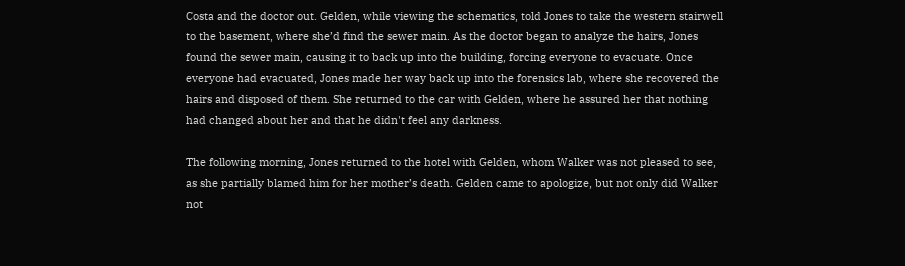Costa and the doctor out. Gelden, while viewing the schematics, told Jones to take the western stairwell to the basement, where she’d find the sewer main. As the doctor began to analyze the hairs, Jones found the sewer main, causing it to back up into the building, forcing everyone to evacuate. Once everyone had evacuated, Jones made her way back up into the forensics lab, where she recovered the hairs and disposed of them. She returned to the car with Gelden, where he assured her that nothing had changed about her and that he didn't feel any darkness.

The following morning, Jones returned to the hotel with Gelden, whom Walker was not pleased to see, as she partially blamed him for her mother’s death. Gelden came to apologize, but not only did Walker not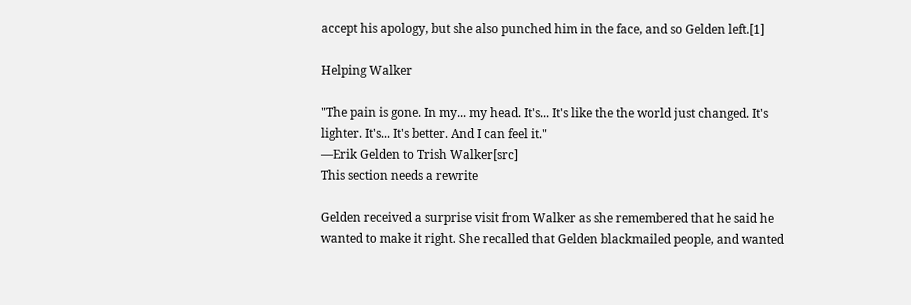accept his apology, but she also punched him in the face, and so Gelden left.[1]

Helping Walker

"The pain is gone. In my... my head. It's... It's like the the world just changed. It's lighter. It's... It's better. And I can feel it."
―Erik Gelden to Trish Walker[src]
This section needs a rewrite

Gelden received a surprise visit from Walker as she remembered that he said he wanted to make it right. She recalled that Gelden blackmailed people, and wanted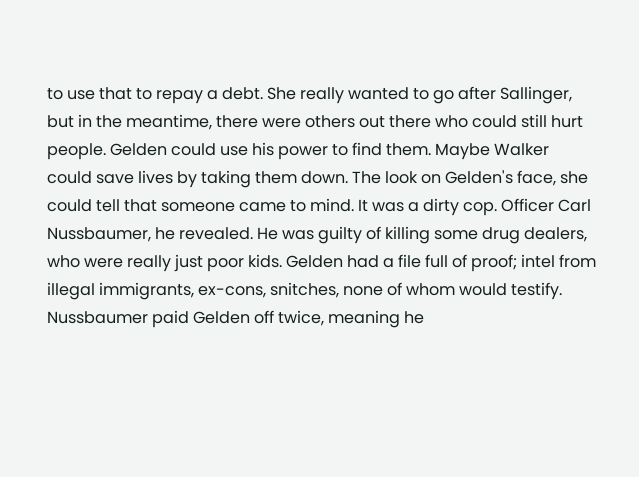to use that to repay a debt. She really wanted to go after Sallinger, but in the meantime, there were others out there who could still hurt people. Gelden could use his power to find them. Maybe Walker could save lives by taking them down. The look on Gelden's face, she could tell that someone came to mind. It was a dirty cop. Officer Carl Nussbaumer, he revealed. He was guilty of killing some drug dealers, who were really just poor kids. Gelden had a file full of proof; intel from illegal immigrants, ex-cons, snitches, none of whom would testify. Nussbaumer paid Gelden off twice, meaning he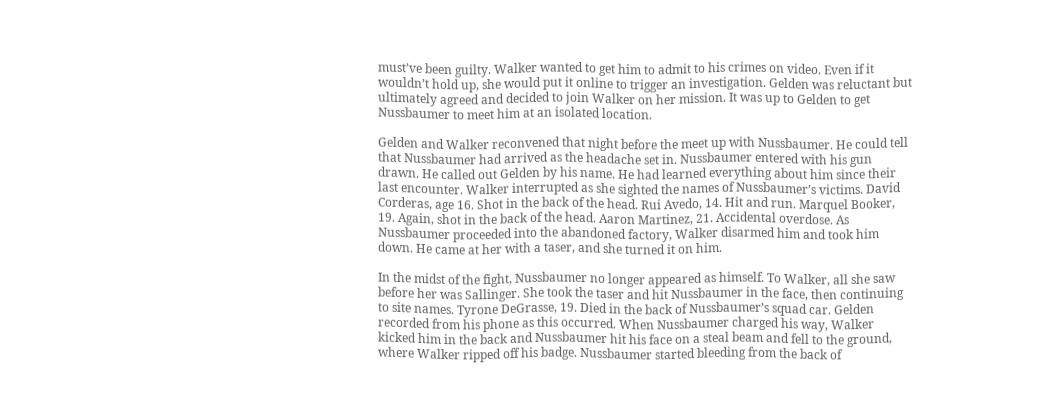must’ve been guilty. Walker wanted to get him to admit to his crimes on video. Even if it wouldn’t hold up, she would put it online to trigger an investigation. Gelden was reluctant but ultimately agreed and decided to join Walker on her mission. It was up to Gelden to get Nussbaumer to meet him at an isolated location.

Gelden and Walker reconvened that night before the meet up with Nussbaumer. He could tell that Nussbaumer had arrived as the headache set in. Nussbaumer entered with his gun drawn. He called out Gelden by his name. He had learned everything about him since their last encounter. Walker interrupted as she sighted the names of Nussbaumer’s victims. David Corderas, age 16. Shot in the back of the head. Rui Avedo, 14. Hit and run. Marquel Booker, 19. Again, shot in the back of the head. Aaron Martinez, 21. Accidental overdose. As Nussbaumer proceeded into the abandoned factory, Walker disarmed him and took him down. He came at her with a taser, and she turned it on him.

In the midst of the fight, Nussbaumer no longer appeared as himself. To Walker, all she saw before her was Sallinger. She took the taser and hit Nussbaumer in the face, then continuing to site names. Tyrone DeGrasse, 19. Died in the back of Nussbaumer’s squad car. Gelden recorded from his phone as this occurred. When Nussbaumer charged his way, Walker kicked him in the back and Nussbaumer hit his face on a steal beam and fell to the ground, where Walker ripped off his badge. Nussbaumer started bleeding from the back of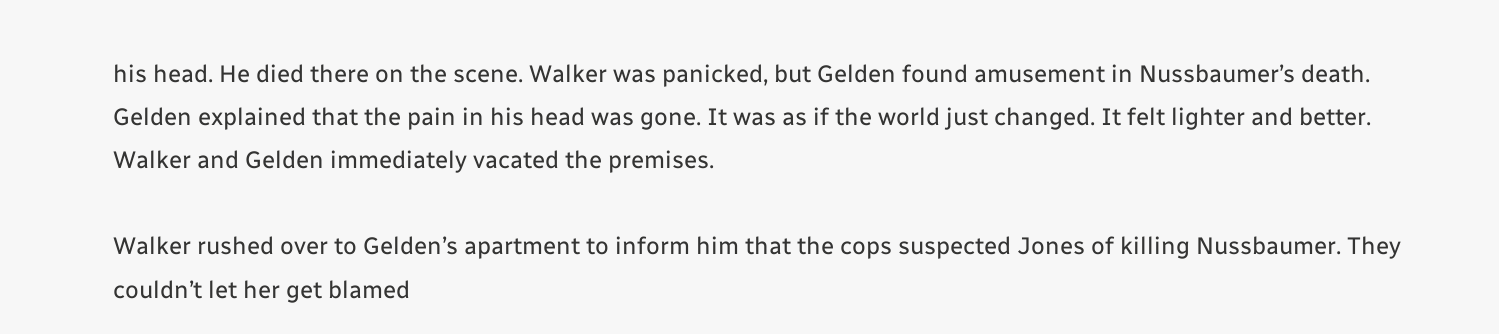his head. He died there on the scene. Walker was panicked, but Gelden found amusement in Nussbaumer’s death. Gelden explained that the pain in his head was gone. It was as if the world just changed. It felt lighter and better. Walker and Gelden immediately vacated the premises.

Walker rushed over to Gelden’s apartment to inform him that the cops suspected Jones of killing Nussbaumer. They couldn’t let her get blamed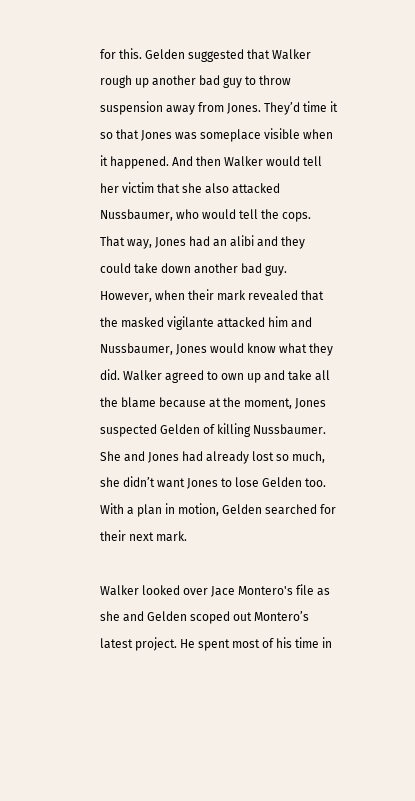for this. Gelden suggested that Walker rough up another bad guy to throw suspension away from Jones. They’d time it so that Jones was someplace visible when it happened. And then Walker would tell her victim that she also attacked Nussbaumer, who would tell the cops. That way, Jones had an alibi and they could take down another bad guy. However, when their mark revealed that the masked vigilante attacked him and Nussbaumer, Jones would know what they did. Walker agreed to own up and take all the blame because at the moment, Jones suspected Gelden of killing Nussbaumer. She and Jones had already lost so much, she didn’t want Jones to lose Gelden too. With a plan in motion, Gelden searched for their next mark.

Walker looked over Jace Montero's file as she and Gelden scoped out Montero’s latest project. He spent most of his time in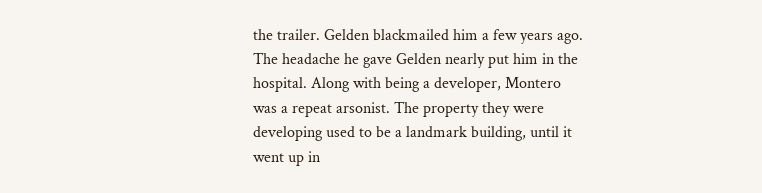the trailer. Gelden blackmailed him a few years ago. The headache he gave Gelden nearly put him in the hospital. Along with being a developer, Montero was a repeat arsonist. The property they were developing used to be a landmark building, until it went up in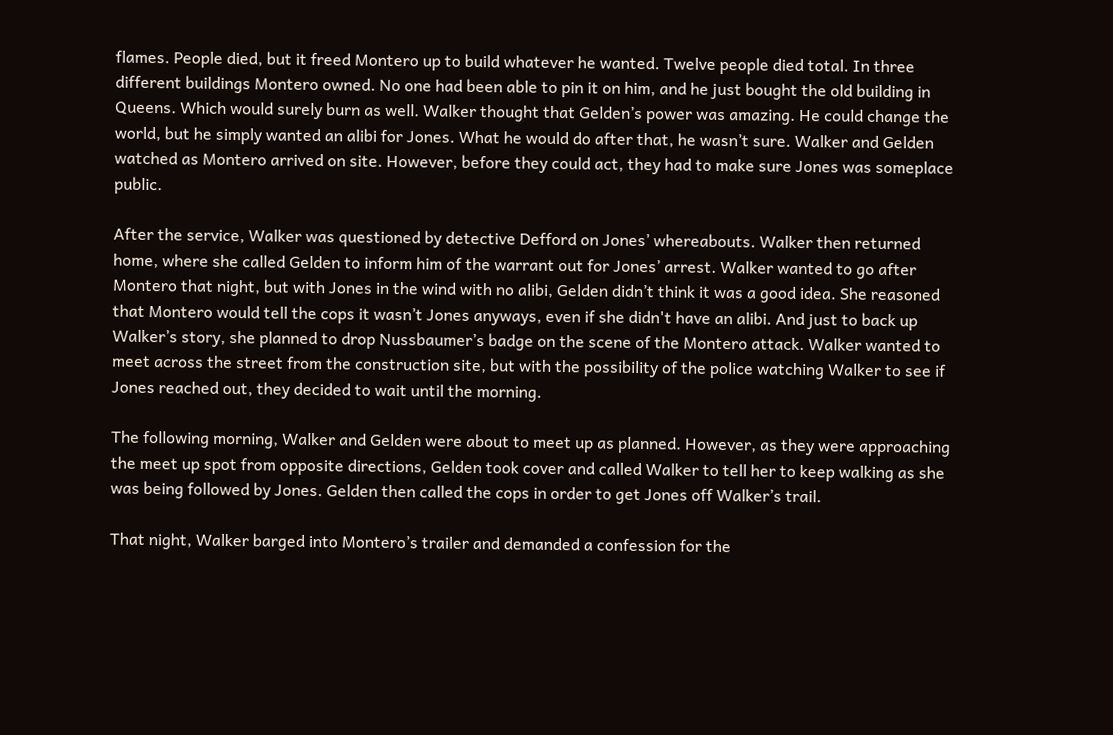flames. People died, but it freed Montero up to build whatever he wanted. Twelve people died total. In three different buildings Montero owned. No one had been able to pin it on him, and he just bought the old building in Queens. Which would surely burn as well. Walker thought that Gelden’s power was amazing. He could change the world, but he simply wanted an alibi for Jones. What he would do after that, he wasn’t sure. Walker and Gelden watched as Montero arrived on site. However, before they could act, they had to make sure Jones was someplace public.

After the service, Walker was questioned by detective Defford on Jones’ whereabouts. Walker then returned home, where she called Gelden to inform him of the warrant out for Jones’ arrest. Walker wanted to go after Montero that night, but with Jones in the wind with no alibi, Gelden didn’t think it was a good idea. She reasoned that Montero would tell the cops it wasn’t Jones anyways, even if she didn't have an alibi. And just to back up Walker’s story, she planned to drop Nussbaumer’s badge on the scene of the Montero attack. Walker wanted to meet across the street from the construction site, but with the possibility of the police watching Walker to see if Jones reached out, they decided to wait until the morning.

The following morning, Walker and Gelden were about to meet up as planned. However, as they were approaching the meet up spot from opposite directions, Gelden took cover and called Walker to tell her to keep walking as she was being followed by Jones. Gelden then called the cops in order to get Jones off Walker’s trail.

That night, Walker barged into Montero’s trailer and demanded a confession for the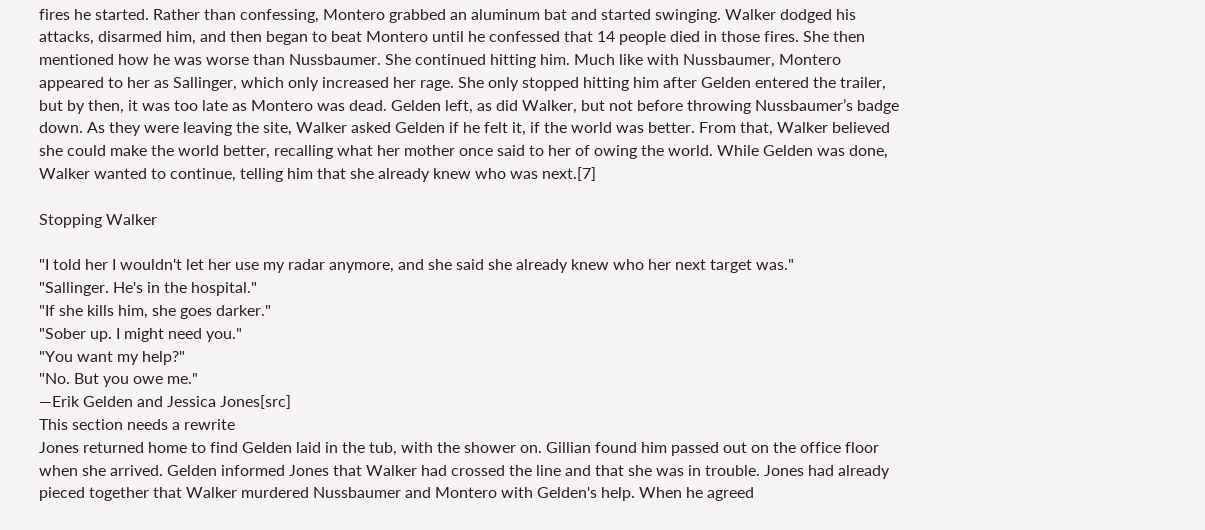fires he started. Rather than confessing, Montero grabbed an aluminum bat and started swinging. Walker dodged his attacks, disarmed him, and then began to beat Montero until he confessed that 14 people died in those fires. She then mentioned how he was worse than Nussbaumer. She continued hitting him. Much like with Nussbaumer, Montero appeared to her as Sallinger, which only increased her rage. She only stopped hitting him after Gelden entered the trailer, but by then, it was too late as Montero was dead. Gelden left, as did Walker, but not before throwing Nussbaumer’s badge down. As they were leaving the site, Walker asked Gelden if he felt it, if the world was better. From that, Walker believed she could make the world better, recalling what her mother once said to her of owing the world. While Gelden was done, Walker wanted to continue, telling him that she already knew who was next.[7]

Stopping Walker

"I told her I wouldn't let her use my radar anymore, and she said she already knew who her next target was."
"Sallinger. He's in the hospital."
"If she kills him, she goes darker."
"Sober up. I might need you."
"You want my help?"
"No. But you owe me."
―Erik Gelden and Jessica Jones[src]
This section needs a rewrite
Jones returned home to find Gelden laid in the tub, with the shower on. Gillian found him passed out on the office floor when she arrived. Gelden informed Jones that Walker had crossed the line and that she was in trouble. Jones had already pieced together that Walker murdered Nussbaumer and Montero with Gelden's help. When he agreed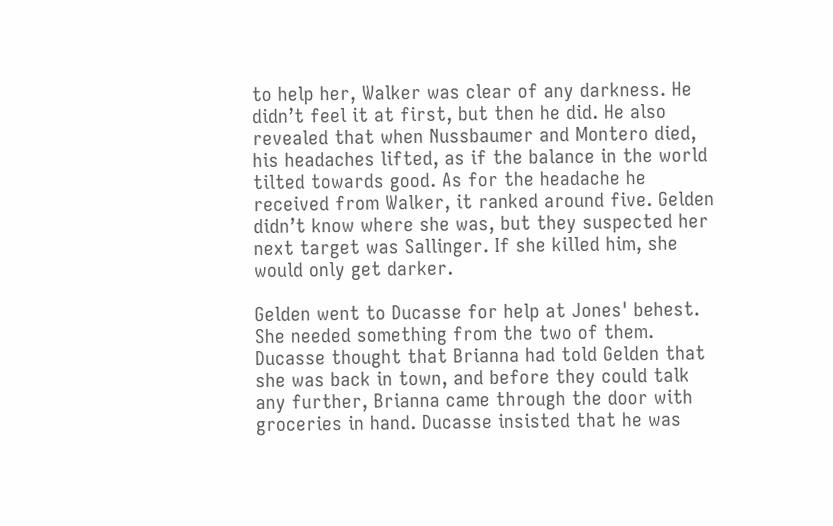to help her, Walker was clear of any darkness. He didn’t feel it at first, but then he did. He also revealed that when Nussbaumer and Montero died, his headaches lifted, as if the balance in the world tilted towards good. As for the headache he received from Walker, it ranked around five. Gelden didn’t know where she was, but they suspected her next target was Sallinger. If she killed him, she would only get darker.

Gelden went to Ducasse for help at Jones' behest. She needed something from the two of them. Ducasse thought that Brianna had told Gelden that she was back in town, and before they could talk any further, Brianna came through the door with groceries in hand. Ducasse insisted that he was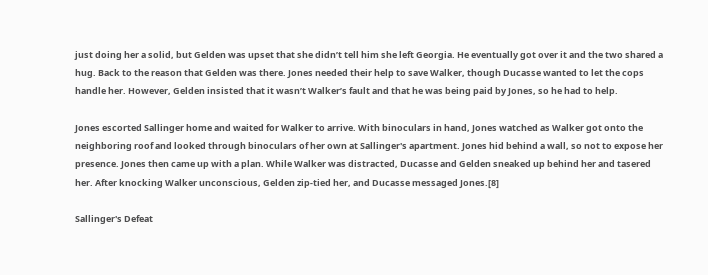just doing her a solid, but Gelden was upset that she didn’t tell him she left Georgia. He eventually got over it and the two shared a hug. Back to the reason that Gelden was there. Jones needed their help to save Walker, though Ducasse wanted to let the cops handle her. However, Gelden insisted that it wasn’t Walker’s fault and that he was being paid by Jones, so he had to help.

Jones escorted Sallinger home and waited for Walker to arrive. With binoculars in hand, Jones watched as Walker got onto the neighboring roof and looked through binoculars of her own at Sallinger's apartment. Jones hid behind a wall, so not to expose her presence. Jones then came up with a plan. While Walker was distracted, Ducasse and Gelden sneaked up behind her and tasered her. After knocking Walker unconscious, Gelden zip-tied her, and Ducasse messaged Jones.[8]

Sallinger's Defeat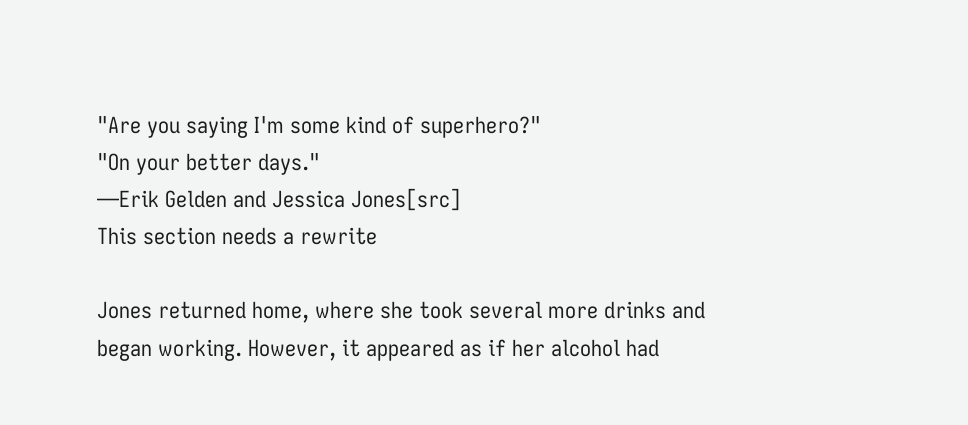"Are you saying I'm some kind of superhero?"
"On your better days."
―Erik Gelden and Jessica Jones[src]
This section needs a rewrite

Jones returned home, where she took several more drinks and began working. However, it appeared as if her alcohol had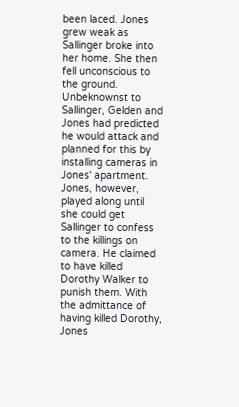been laced. Jones grew weak as Sallinger broke into her home. She then fell unconscious to the ground. Unbeknownst to Sallinger, Gelden and Jones had predicted he would attack and planned for this by installing cameras in Jones' apartment. Jones, however, played along until she could get Sallinger to confess to the killings on camera. He claimed to have killed Dorothy Walker to punish them. With the admittance of having killed Dorothy, Jones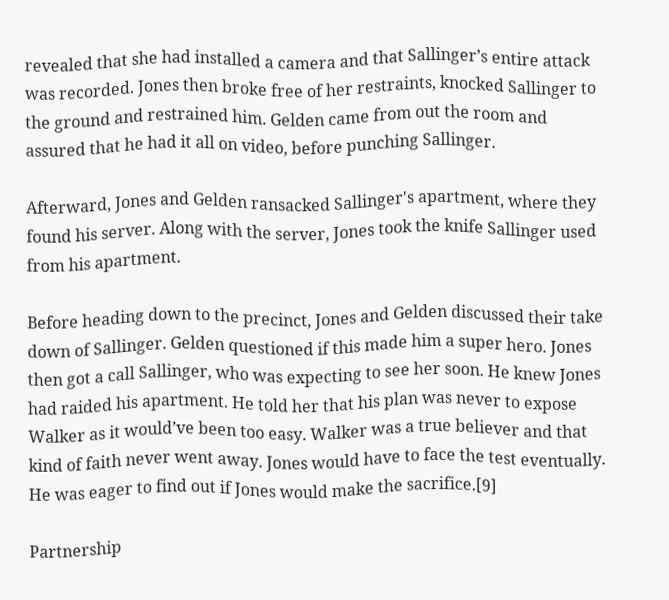revealed that she had installed a camera and that Sallinger’s entire attack was recorded. Jones then broke free of her restraints, knocked Sallinger to the ground and restrained him. Gelden came from out the room and assured that he had it all on video, before punching Sallinger.

Afterward, Jones and Gelden ransacked Sallinger's apartment, where they found his server. Along with the server, Jones took the knife Sallinger used from his apartment.

Before heading down to the precinct, Jones and Gelden discussed their take down of Sallinger. Gelden questioned if this made him a super hero. Jones then got a call Sallinger, who was expecting to see her soon. He knew Jones had raided his apartment. He told her that his plan was never to expose Walker as it would’ve been too easy. Walker was a true believer and that kind of faith never went away. Jones would have to face the test eventually. He was eager to find out if Jones would make the sacrifice.[9]

Partnership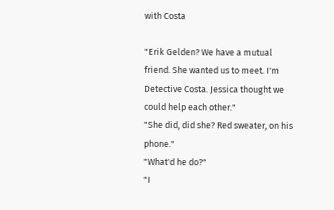with Costa

"Erik Gelden? We have a mutual friend. She wanted us to meet. I'm Detective Costa. Jessica thought we could help each other."
"She did, did she? Red sweater, on his phone."
"What'd he do?"
"I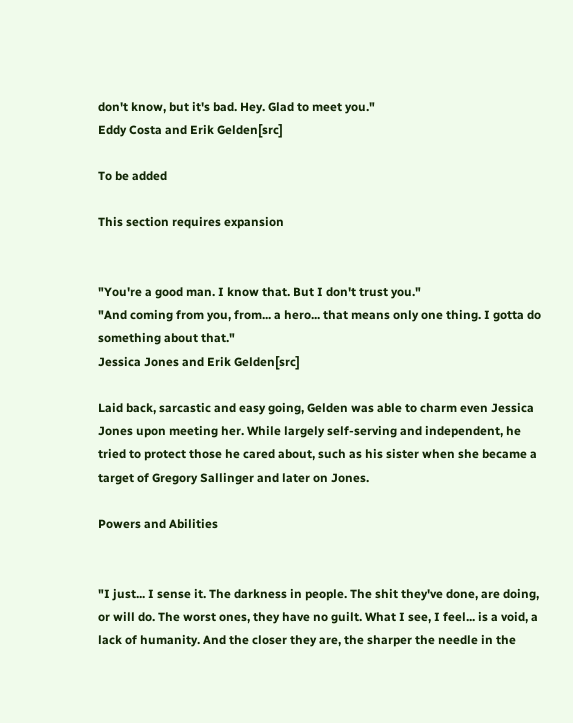don't know, but it's bad. Hey. Glad to meet you."
Eddy Costa and Erik Gelden[src]

To be added

This section requires expansion


"You're a good man. I know that. But I don't trust you."
"And coming from you, from... a hero... that means only one thing. I gotta do something about that."
Jessica Jones and Erik Gelden[src]

Laid back, sarcastic and easy going, Gelden was able to charm even Jessica Jones upon meeting her. While largely self-serving and independent, he tried to protect those he cared about, such as his sister when she became a target of Gregory Sallinger and later on Jones.

Powers and Abilities


"I just... I sense it. The darkness in people. The shit they've done, are doing, or will do. The worst ones, they have no guilt. What I see, I feel... is a void, a lack of humanity. And the closer they are, the sharper the needle in the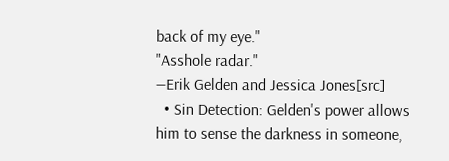back of my eye."
"Asshole radar."
―Erik Gelden and Jessica Jones[src]
  • Sin Detection: Gelden's power allows him to sense the darkness in someone,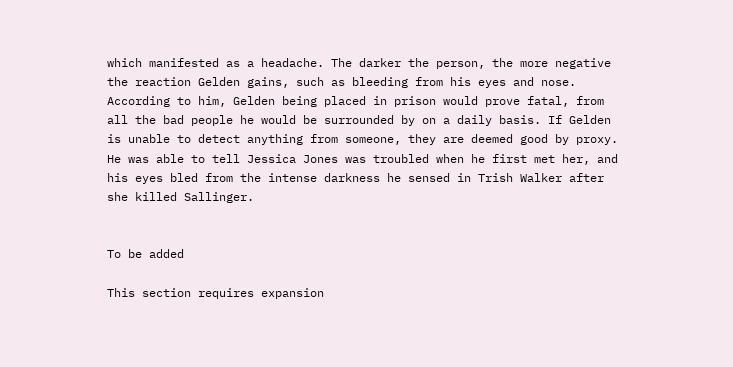which manifested as a headache. The darker the person, the more negative the reaction Gelden gains, such as bleeding from his eyes and nose. According to him, Gelden being placed in prison would prove fatal, from all the bad people he would be surrounded by on a daily basis. If Gelden is unable to detect anything from someone, they are deemed good by proxy. He was able to tell Jessica Jones was troubled when he first met her, and his eyes bled from the intense darkness he sensed in Trish Walker after she killed Sallinger.


To be added

This section requires expansion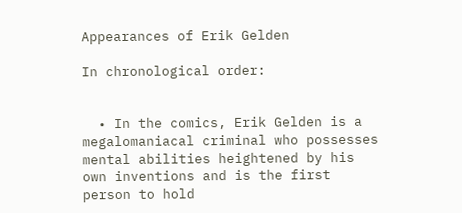Appearances of Erik Gelden

In chronological order:


  • In the comics, Erik Gelden is a megalomaniacal criminal who possesses mental abilities heightened by his own inventions and is the first person to hold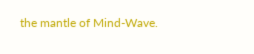the mantle of Mind-Wave.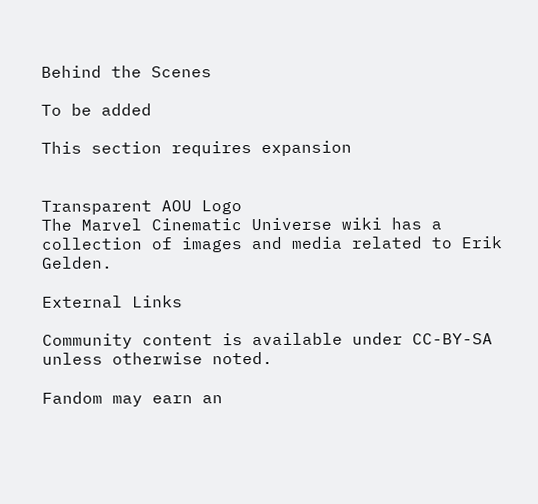Behind the Scenes

To be added

This section requires expansion


Transparent AOU Logo
The Marvel Cinematic Universe wiki has a collection of images and media related to Erik Gelden.

External Links

Community content is available under CC-BY-SA unless otherwise noted.

Fandom may earn an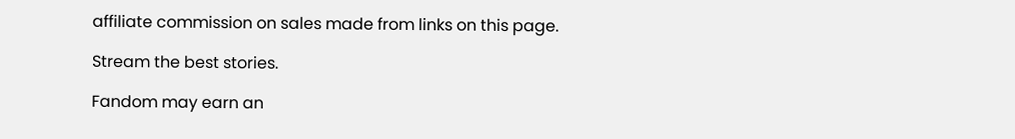affiliate commission on sales made from links on this page.

Stream the best stories.

Fandom may earn an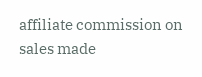affiliate commission on sales made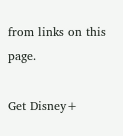from links on this page.

Get Disney+